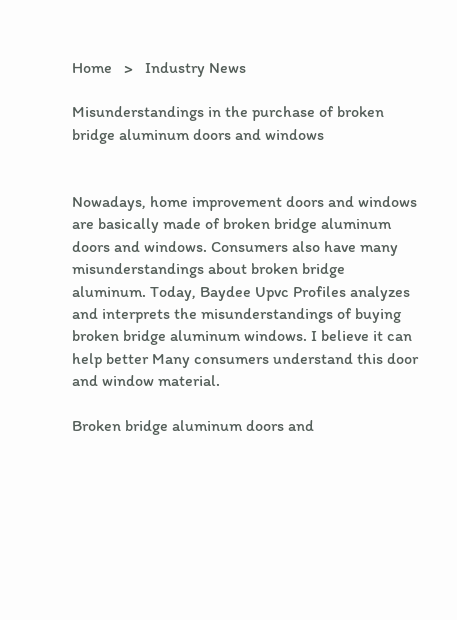Home   >   Industry News

Misunderstandings in the purchase of broken bridge aluminum doors and windows


Nowadays, home improvement doors and windows are basically made of broken bridge aluminum doors and windows. Consumers also have many misunderstandings about broken bridge aluminum. Today, Baydee Upvc Profiles analyzes and interprets the misunderstandings of buying broken bridge aluminum windows. I believe it can help better Many consumers understand this door and window material.

Broken bridge aluminum doors and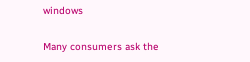windows

Many consumers ask the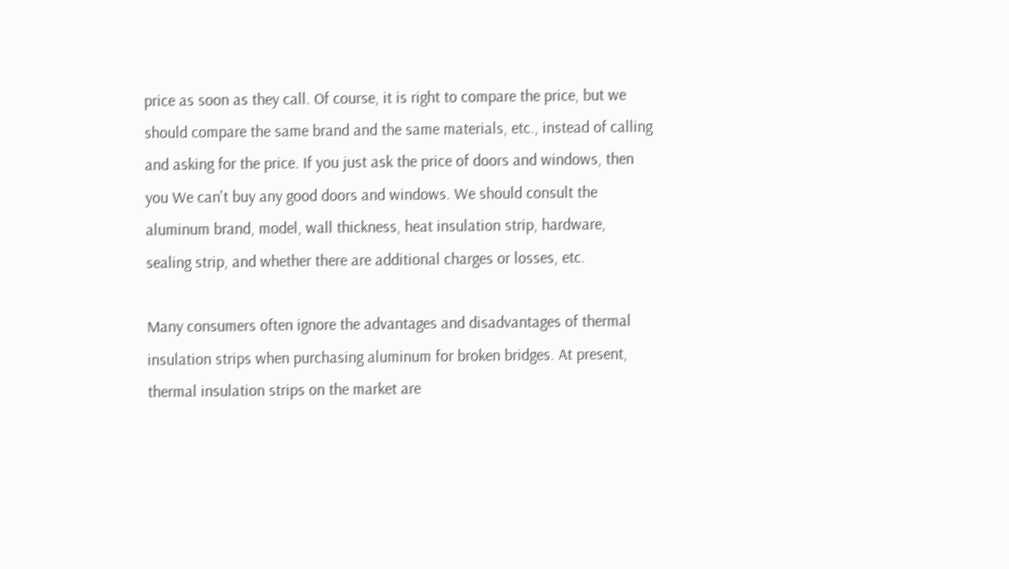price as soon as they call. Of course, it is right to compare the price, but we should compare the same brand and the same materials, etc., instead of calling and asking for the price. If you just ask the price of doors and windows, then you We can't buy any good doors and windows. We should consult the aluminum brand, model, wall thickness, heat insulation strip, hardware, sealing strip, and whether there are additional charges or losses, etc.

Many consumers often ignore the advantages and disadvantages of thermal insulation strips when purchasing aluminum for broken bridges. At present, thermal insulation strips on the market are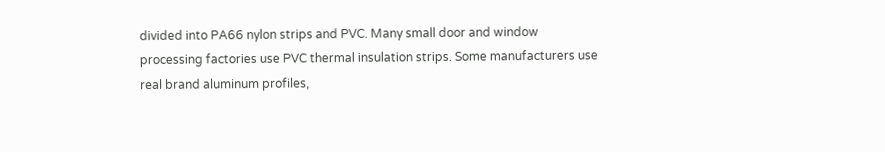divided into PA66 nylon strips and PVC. Many small door and window processing factories use PVC thermal insulation strips. Some manufacturers use real brand aluminum profiles,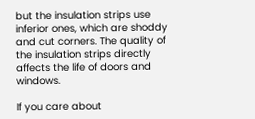but the insulation strips use inferior ones, which are shoddy and cut corners. The quality of the insulation strips directly affects the life of doors and windows.

If you care about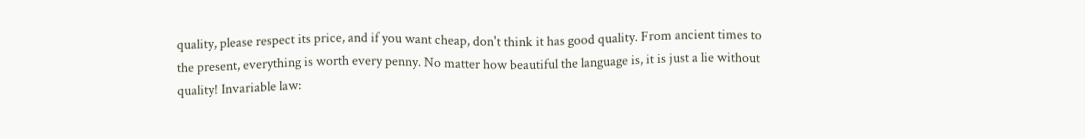quality, please respect its price, and if you want cheap, don't think it has good quality. From ancient times to the present, everything is worth every penny. No matter how beautiful the language is, it is just a lie without quality! Invariable law: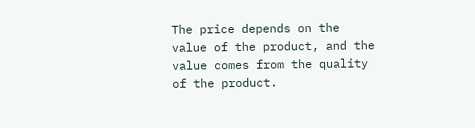The price depends on the value of the product, and the value comes from the quality of the product.